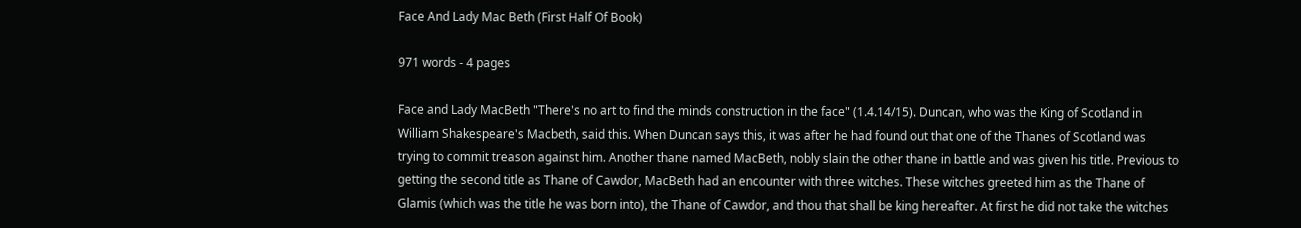Face And Lady Mac Beth (First Half Of Book)

971 words - 4 pages

Face and Lady MacBeth "There's no art to find the minds construction in the face" (1.4.14/15). Duncan, who was the King of Scotland in William Shakespeare's Macbeth, said this. When Duncan says this, it was after he had found out that one of the Thanes of Scotland was trying to commit treason against him. Another thane named MacBeth, nobly slain the other thane in battle and was given his title. Previous to getting the second title as Thane of Cawdor, MacBeth had an encounter with three witches. These witches greeted him as the Thane of Glamis (which was the title he was born into), the Thane of Cawdor, and thou that shall be king hereafter. At first he did not take the witches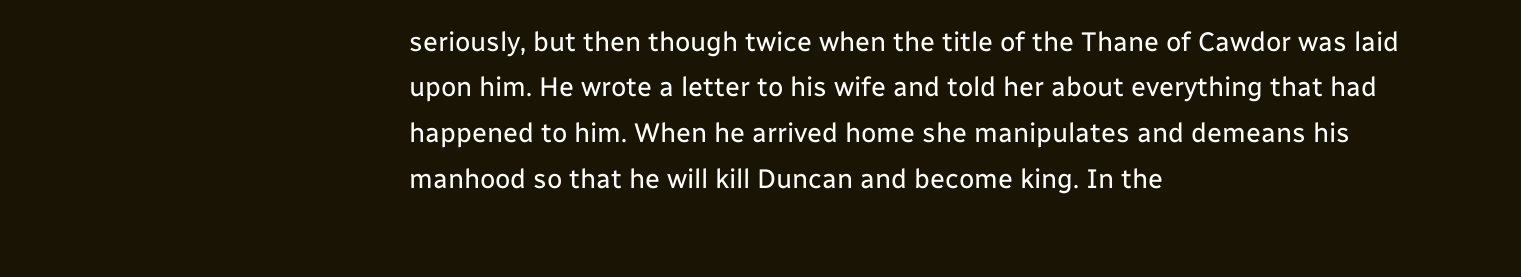seriously, but then though twice when the title of the Thane of Cawdor was laid upon him. He wrote a letter to his wife and told her about everything that had happened to him. When he arrived home she manipulates and demeans his manhood so that he will kill Duncan and become king. In the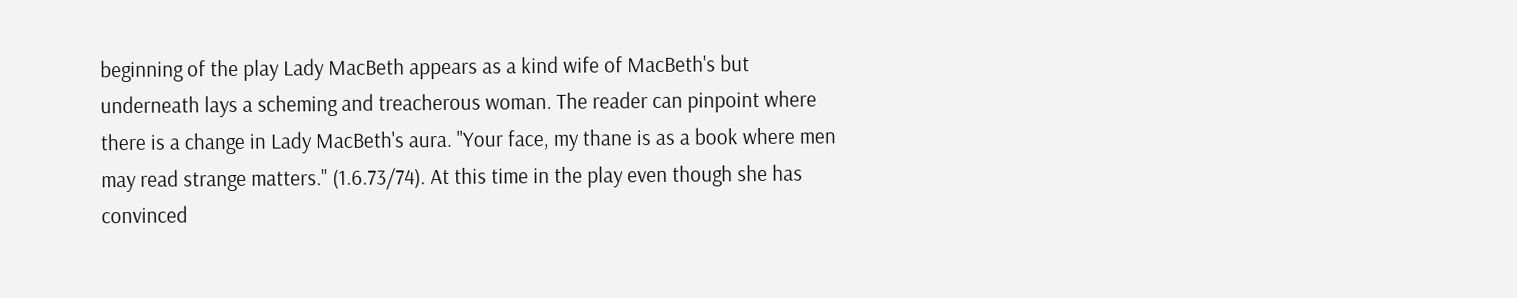beginning of the play Lady MacBeth appears as a kind wife of MacBeth's but underneath lays a scheming and treacherous woman. The reader can pinpoint where there is a change in Lady MacBeth's aura. "Your face, my thane is as a book where men may read strange matters." (1.6.73/74). At this time in the play even though she has convinced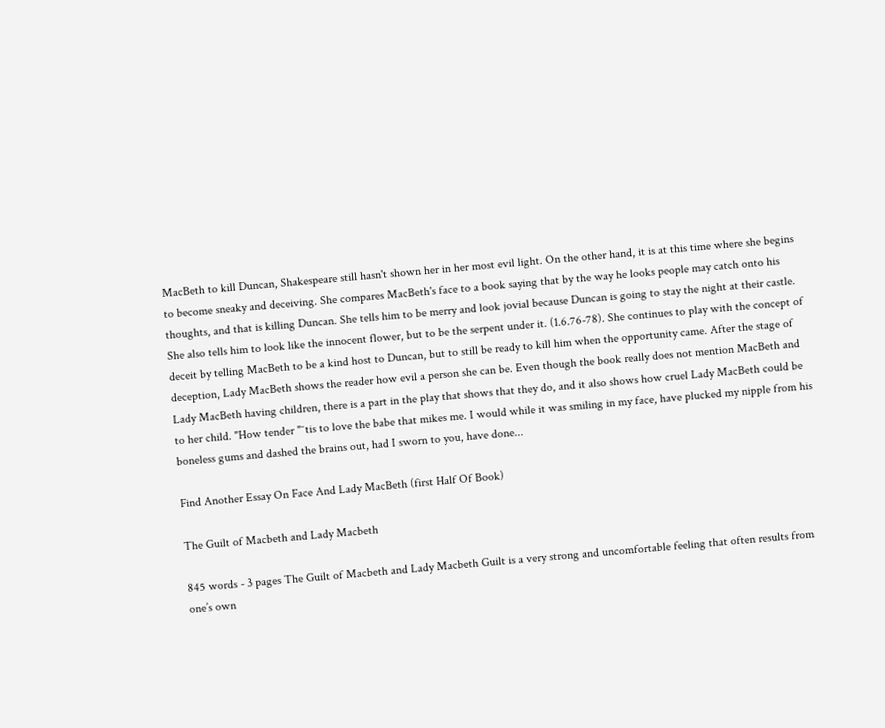MacBeth to kill Duncan, Shakespeare still hasn't shown her in her most evil light. On the other hand, it is at this time where she begins to become sneaky and deceiving. She compares MacBeth's face to a book saying that by the way he looks people may catch onto his thoughts, and that is killing Duncan. She tells him to be merry and look jovial because Duncan is going to stay the night at their castle. She also tells him to look like the innocent flower, but to be the serpent under it. (1.6.76-78). She continues to play with the concept of deceit by telling MacBeth to be a kind host to Duncan, but to still be ready to kill him when the opportunity came. After the stage of deception, Lady MacBeth shows the reader how evil a person she can be. Even though the book really does not mention MacBeth and Lady MacBeth having children, there is a part in the play that shows that they do, and it also shows how cruel Lady MacBeth could be to her child. "How tender "˜tis to love the babe that mikes me. I would while it was smiling in my face, have plucked my nipple from his boneless gums and dashed the brains out, had I sworn to you, have done...

Find Another Essay On Face And Lady MacBeth (first Half Of Book)

The Guilt of Macbeth and Lady Macbeth

845 words - 3 pages The Guilt of Macbeth and Lady Macbeth Guilt is a very strong and uncomfortable feeling that often results from one’s own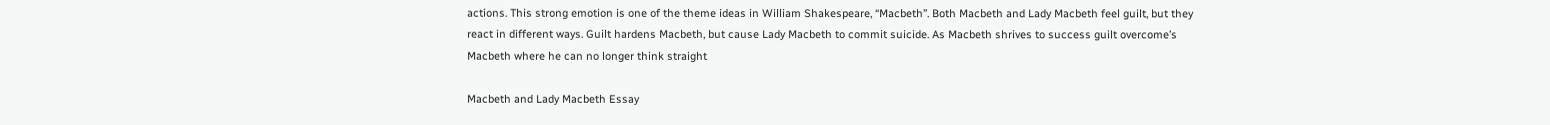actions. This strong emotion is one of the theme ideas in William Shakespeare, “Macbeth”. Both Macbeth and Lady Macbeth feel guilt, but they react in different ways. Guilt hardens Macbeth, but cause Lady Macbeth to commit suicide. As Macbeth shrives to success guilt overcome’s Macbeth where he can no longer think straight

Macbeth and Lady Macbeth Essay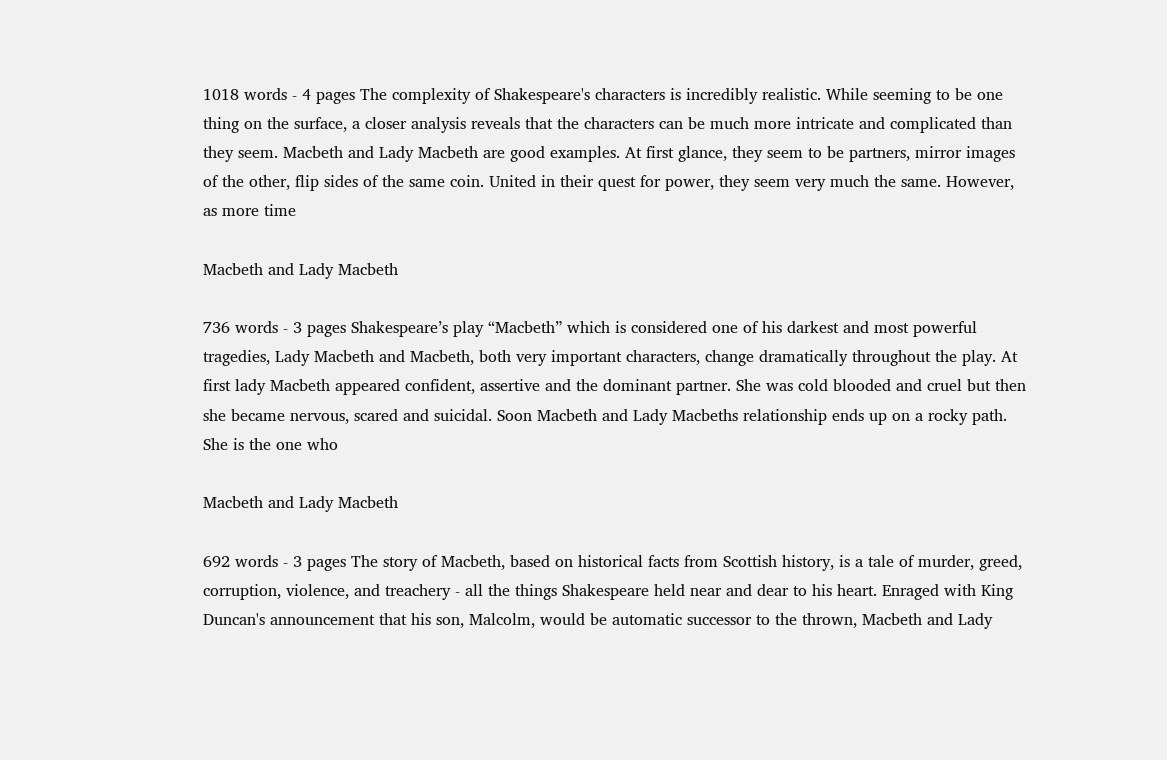1018 words - 4 pages The complexity of Shakespeare's characters is incredibly realistic. While seeming to be one thing on the surface, a closer analysis reveals that the characters can be much more intricate and complicated than they seem. Macbeth and Lady Macbeth are good examples. At first glance, they seem to be partners, mirror images of the other, flip sides of the same coin. United in their quest for power, they seem very much the same. However, as more time

Macbeth and Lady Macbeth

736 words - 3 pages Shakespeare’s play “Macbeth” which is considered one of his darkest and most powerful tragedies, Lady Macbeth and Macbeth, both very important characters, change dramatically throughout the play. At first lady Macbeth appeared confident, assertive and the dominant partner. She was cold blooded and cruel but then she became nervous, scared and suicidal. Soon Macbeth and Lady Macbeths relationship ends up on a rocky path. She is the one who

Macbeth and Lady Macbeth

692 words - 3 pages The story of Macbeth, based on historical facts from Scottish history, is a tale of murder, greed, corruption, violence, and treachery - all the things Shakespeare held near and dear to his heart. Enraged with King Duncan's announcement that his son, Malcolm, would be automatic successor to the thrown, Macbeth and Lady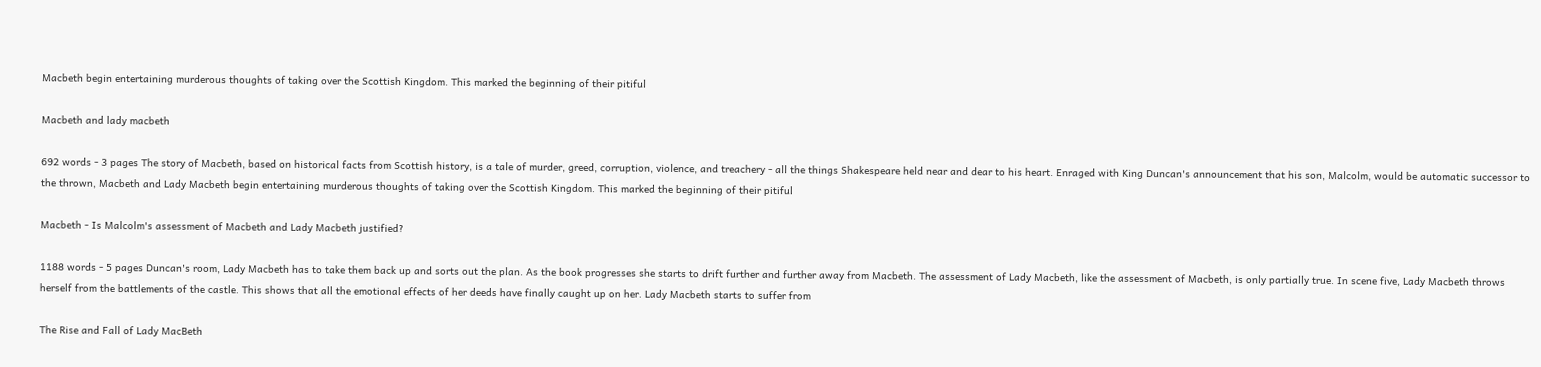Macbeth begin entertaining murderous thoughts of taking over the Scottish Kingdom. This marked the beginning of their pitiful

Macbeth and lady macbeth

692 words - 3 pages The story of Macbeth, based on historical facts from Scottish history, is a tale of murder, greed, corruption, violence, and treachery - all the things Shakespeare held near and dear to his heart. Enraged with King Duncan's announcement that his son, Malcolm, would be automatic successor to the thrown, Macbeth and Lady Macbeth begin entertaining murderous thoughts of taking over the Scottish Kingdom. This marked the beginning of their pitiful

Macbeth - Is Malcolm's assessment of Macbeth and Lady Macbeth justified?

1188 words - 5 pages Duncan's room, Lady Macbeth has to take them back up and sorts out the plan. As the book progresses she starts to drift further and further away from Macbeth. The assessment of Lady Macbeth, like the assessment of Macbeth, is only partially true. In scene five, Lady Macbeth throws herself from the battlements of the castle. This shows that all the emotional effects of her deeds have finally caught up on her. Lady Macbeth starts to suffer from

The Rise and Fall of Lady MacBeth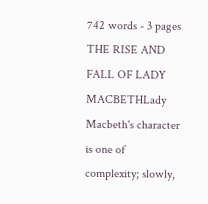742 words - 3 pages THE RISE AND FALL OF LADY MACBETHLady Macbeth's character is one of complexity; slowly,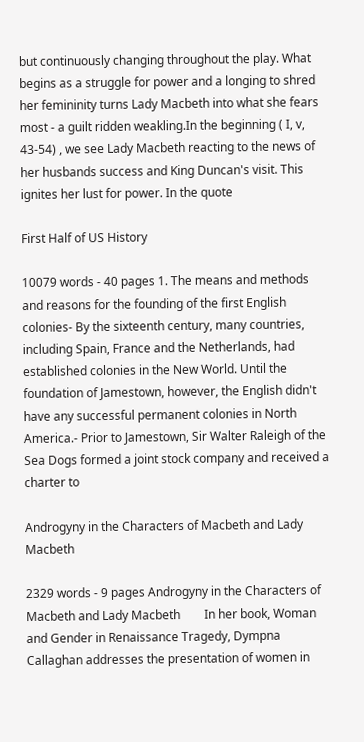but continuously changing throughout the play. What begins as a struggle for power and a longing to shred her femininity turns Lady Macbeth into what she fears most - a guilt ridden weakling.In the beginning ( I, v, 43-54) , we see Lady Macbeth reacting to the news of her husbands success and King Duncan's visit. This ignites her lust for power. In the quote

First Half of US History

10079 words - 40 pages 1. The means and methods and reasons for the founding of the first English colonies- By the sixteenth century, many countries, including Spain, France and the Netherlands, had established colonies in the New World. Until the foundation of Jamestown, however, the English didn't have any successful permanent colonies in North America.- Prior to Jamestown, Sir Walter Raleigh of the Sea Dogs formed a joint stock company and received a charter to

Androgyny in the Characters of Macbeth and Lady Macbeth

2329 words - 9 pages Androgyny in the Characters of Macbeth and Lady Macbeth        In her book, Woman and Gender in Renaissance Tragedy, Dympna Callaghan addresses the presentation of women in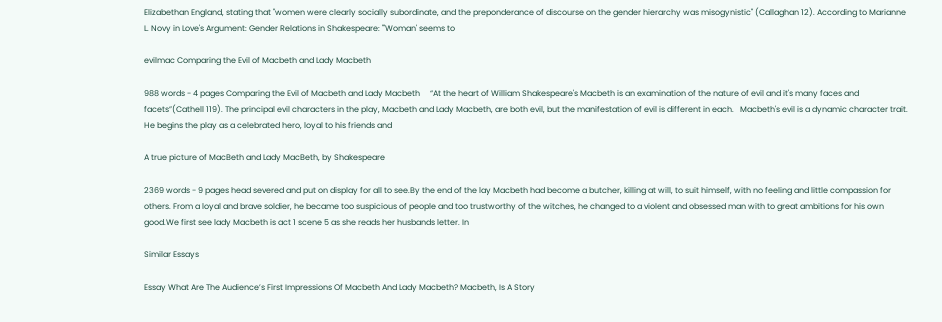Elizabethan England, stating that "women were clearly socially subordinate, and the preponderance of discourse on the gender hierarchy was misogynistic" (Callaghan 12). According to Marianne L. Novy in Love's Argument: Gender Relations in Shakespeare: "'Woman' seems to

evilmac Comparing the Evil of Macbeth and Lady Macbeth

988 words - 4 pages Comparing the Evil of Macbeth and Lady Macbeth     “At the heart of William Shakespeare's Macbeth is an examination of the nature of evil and it's many faces and facets”(Cathell 119). The principal evil characters in the play, Macbeth and Lady Macbeth, are both evil, but the manifestation of evil is different in each.   Macbeth's evil is a dynamic character trait. He begins the play as a celebrated hero, loyal to his friends and

A true picture of MacBeth and Lady MacBeth, by Shakespeare

2369 words - 9 pages head severed and put on display for all to see.By the end of the lay Macbeth had become a butcher, killing at will, to suit himself, with no feeling and little compassion for others. From a loyal and brave soldier, he became too suspicious of people and too trustworthy of the witches, he changed to a violent and obsessed man with to great ambitions for his own good.We first see lady Macbeth is act 1 scene 5 as she reads her husbands letter. In

Similar Essays

Essay What Are The Audience’s First Impressions Of Macbeth And Lady Macbeth? Macbeth, Is A Story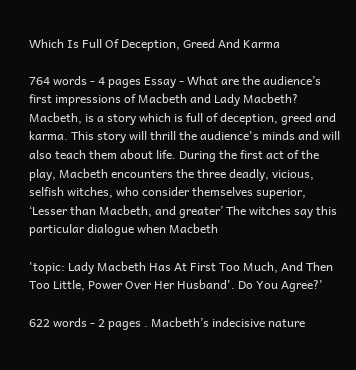Which Is Full Of Deception, Greed And Karma

764 words - 4 pages Essay - What are the audience’s first impressions of Macbeth and Lady Macbeth? Macbeth, is a story which is full of deception, greed and karma. This story will thrill the audience's minds and will also teach them about life. During the first act of the play, Macbeth encounters the three deadly, vicious, selfish witches, who consider themselves superior, ‘Lesser than Macbeth, and greater’ The witches say this particular dialogue when Macbeth

'topic: Lady Macbeth Has At First Too Much, And Then Too Little, Power Over Her Husband'. Do You Agree?'

622 words - 2 pages . Macbeth’s indecisive nature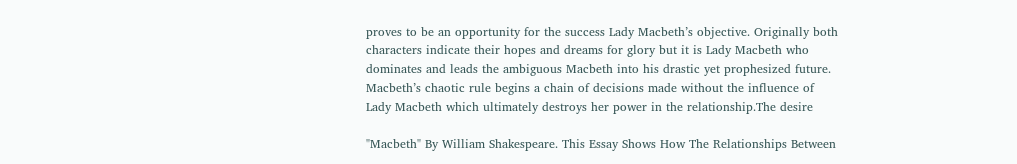proves to be an opportunity for the success Lady Macbeth’s objective. Originally both characters indicate their hopes and dreams for glory but it is Lady Macbeth who dominates and leads the ambiguous Macbeth into his drastic yet prophesized future. Macbeth’s chaotic rule begins a chain of decisions made without the influence of Lady Macbeth which ultimately destroys her power in the relationship.The desire

"Macbeth" By William Shakespeare. This Essay Shows How The Relationships Between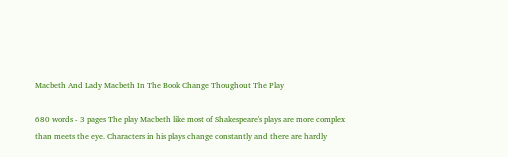Macbeth And Lady Macbeth In The Book Change Thoughout The Play

680 words - 3 pages The play Macbeth like most of Shakespeare's plays are more complex than meets the eye. Characters in his plays change constantly and there are hardly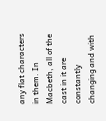any flat characters in them. In Macbeth, all of the cast in it are constantly changing and with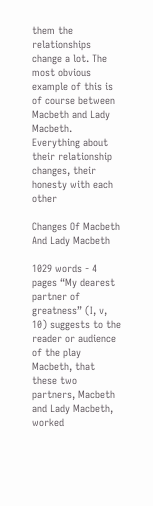them the relationships change a lot. The most obvious example of this is of course between Macbeth and Lady Macbeth. Everything about their relationship changes, their honesty with each other

Changes Of Macbeth And Lady Macbeth

1029 words - 4 pages “My dearest partner of greatness” (I, v, 10) suggests to the reader or audience of the play Macbeth, that these two partners, Macbeth and Lady Macbeth, worked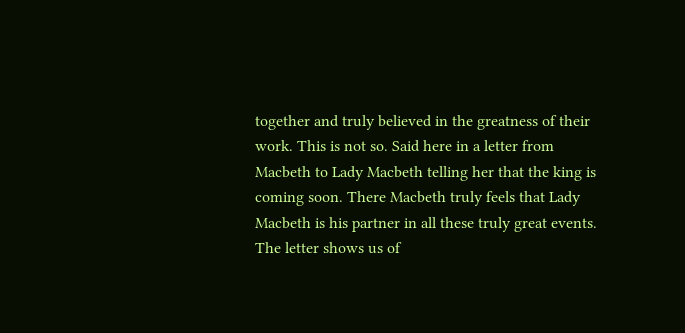together and truly believed in the greatness of their work. This is not so. Said here in a letter from Macbeth to Lady Macbeth telling her that the king is coming soon. There Macbeth truly feels that Lady Macbeth is his partner in all these truly great events. The letter shows us of